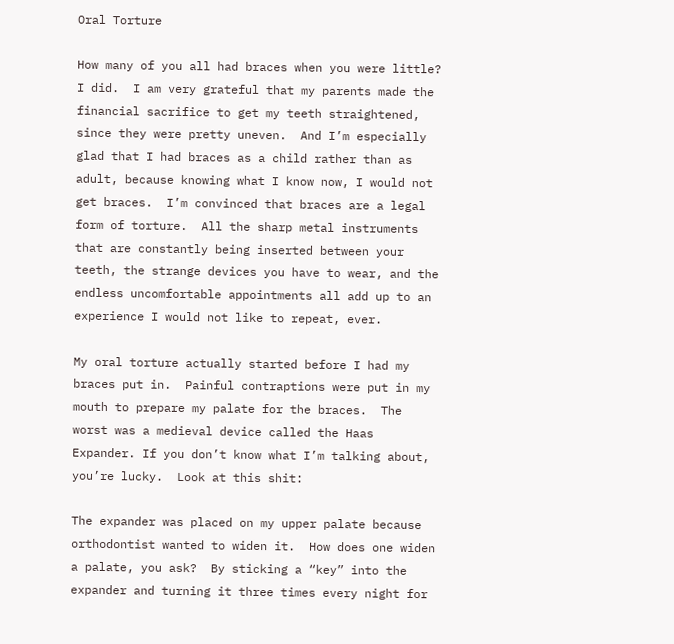Oral Torture

How many of you all had braces when you were little? I did.  I am very grateful that my parents made the financial sacrifice to get my teeth straightened, since they were pretty uneven.  And I’m especially glad that I had braces as a child rather than as adult, because knowing what I know now, I would not get braces.  I’m convinced that braces are a legal form of torture.  All the sharp metal instruments that are constantly being inserted between your teeth, the strange devices you have to wear, and the endless uncomfortable appointments all add up to an experience I would not like to repeat, ever.

My oral torture actually started before I had my braces put in.  Painful contraptions were put in my mouth to prepare my palate for the braces.  The worst was a medieval device called the Haas Expander. If you don’t know what I’m talking about, you’re lucky.  Look at this shit:

The expander was placed on my upper palate because orthodontist wanted to widen it.  How does one widen a palate, you ask?  By sticking a “key” into the expander and turning it three times every night for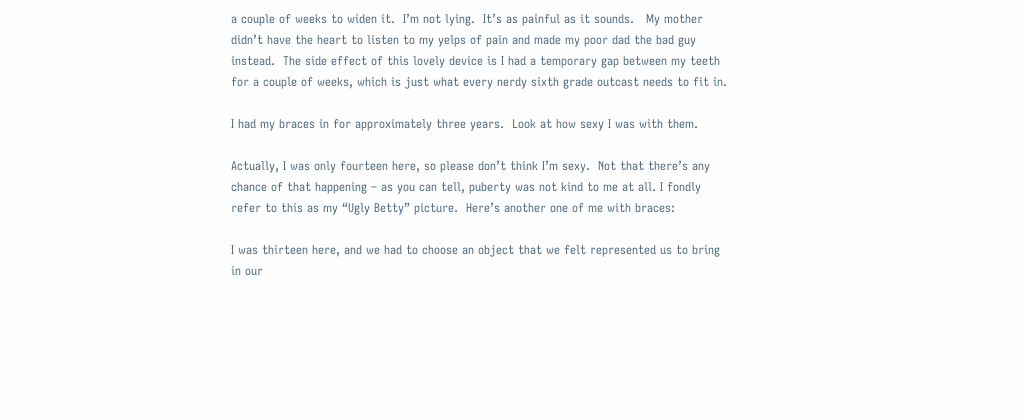a couple of weeks to widen it.  I’m not lying.  It’s as painful as it sounds.   My mother didn’t have the heart to listen to my yelps of pain and made my poor dad the bad guy instead.  The side effect of this lovely device is I had a temporary gap between my teeth for a couple of weeks, which is just what every nerdy sixth grade outcast needs to fit in.

I had my braces in for approximately three years.  Look at how sexy I was with them.

Actually, I was only fourteen here, so please don’t think I’m sexy.  Not that there’s any chance of that happening – as you can tell, puberty was not kind to me at all. I fondly refer to this as my “Ugly Betty” picture.  Here’s another one of me with braces:

I was thirteen here, and we had to choose an object that we felt represented us to bring in our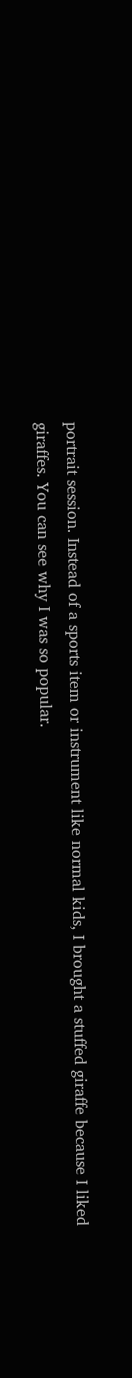portrait session. Instead of a sports item or instrument like normal kids, I brought a stuffed giraffe because I liked giraffes. You can see why I was so popular.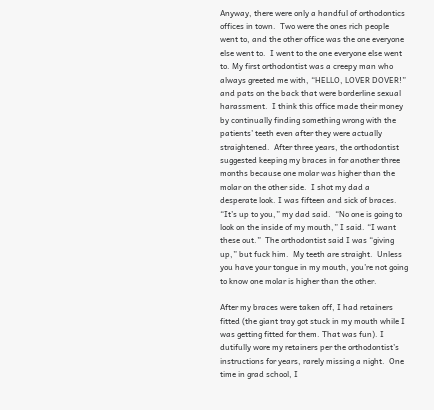Anyway, there were only a handful of orthodontics offices in town.  Two were the ones rich people went to, and the other office was the one everyone else went to.  I went to the one everyone else went to. My first orthodontist was a creepy man who always greeted me with, “HELLO, LOVER DOVER!” and pats on the back that were borderline sexual harassment.  I think this office made their money by continually finding something wrong with the patients’ teeth even after they were actually straightened.  After three years, the orthodontist suggested keeping my braces in for another three months because one molar was higher than the molar on the other side.  I shot my dad a desperate look. I was fifteen and sick of braces.  “It’s up to you,” my dad said.  “No one is going to look on the inside of my mouth,” I said. “I want these out.”  The orthodontist said I was “giving up,” but fuck him.  My teeth are straight.  Unless you have your tongue in my mouth, you’re not going to know one molar is higher than the other.

After my braces were taken off, I had retainers fitted (the giant tray got stuck in my mouth while I was getting fitted for them. That was fun). I dutifully wore my retainers per the orthodontist’s instructions for years, rarely missing a night.  One time in grad school, I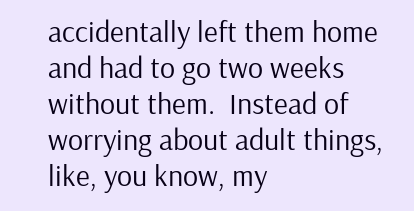accidentally left them home and had to go two weeks without them.  Instead of worrying about adult things, like, you know, my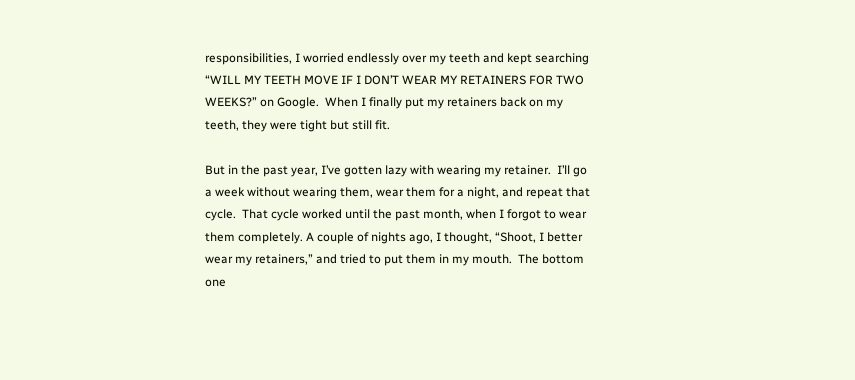responsibilities, I worried endlessly over my teeth and kept searching “WILL MY TEETH MOVE IF I DON’T WEAR MY RETAINERS FOR TWO WEEKS?” on Google.  When I finally put my retainers back on my teeth, they were tight but still fit.

But in the past year, I’ve gotten lazy with wearing my retainer.  I’ll go a week without wearing them, wear them for a night, and repeat that cycle.  That cycle worked until the past month, when I forgot to wear them completely. A couple of nights ago, I thought, “Shoot, I better wear my retainers,” and tried to put them in my mouth.  The bottom one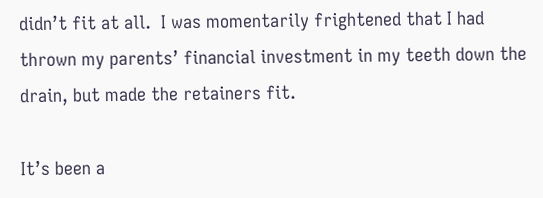didn’t fit at all.  I was momentarily frightened that I had thrown my parents’ financial investment in my teeth down the drain, but made the retainers fit.

It’s been a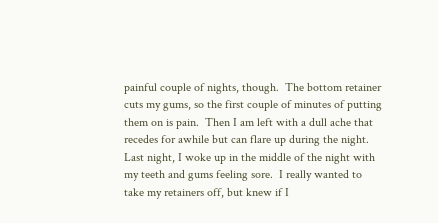painful couple of nights, though.  The bottom retainer cuts my gums, so the first couple of minutes of putting them on is pain.  Then I am left with a dull ache that recedes for awhile but can flare up during the night.  Last night, I woke up in the middle of the night with my teeth and gums feeling sore.  I really wanted to take my retainers off, but knew if I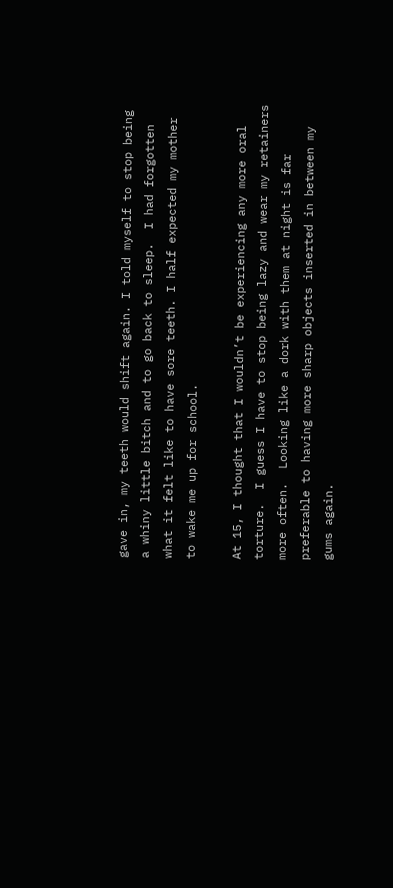gave in, my teeth would shift again. I told myself to stop being a whiny little bitch and to go back to sleep.  I had forgotten what it felt like to have sore teeth. I half expected my mother to wake me up for school.

At 15, I thought that I wouldn’t be experiencing any more oral torture.  I guess I have to stop being lazy and wear my retainers more often.  Looking like a dork with them at night is far preferable to having more sharp objects inserted in between my gums again.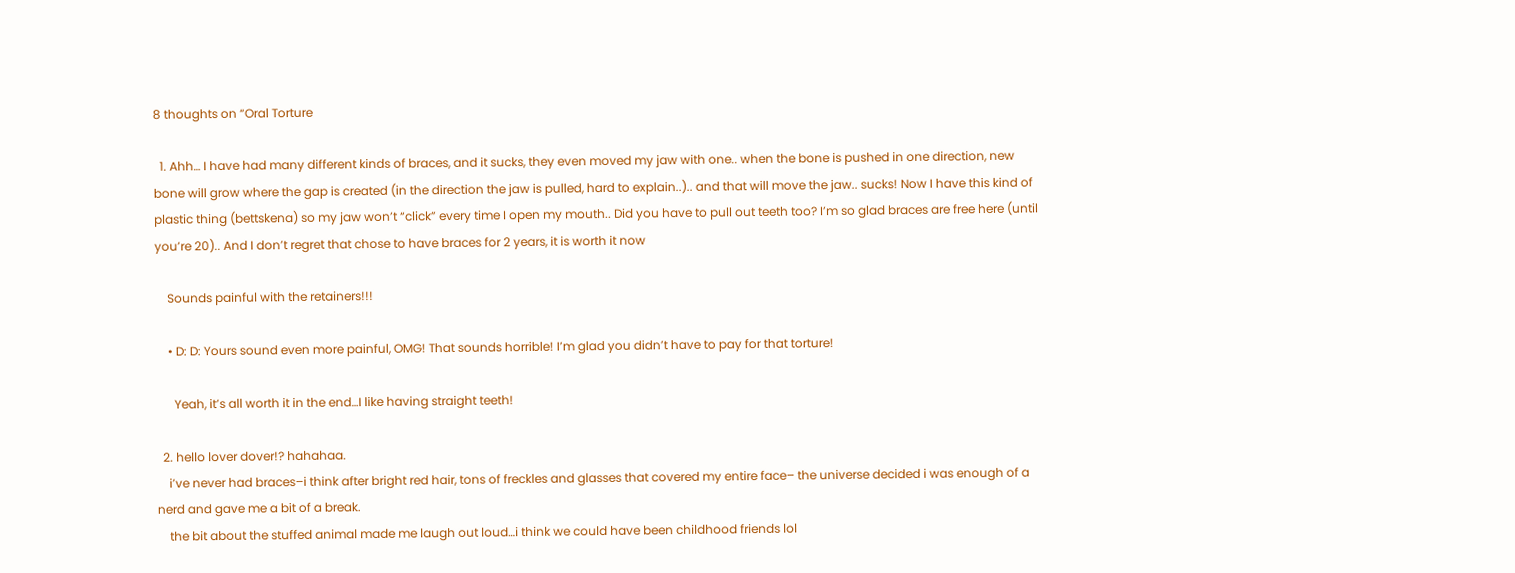8 thoughts on “Oral Torture

  1. Ahh… I have had many different kinds of braces, and it sucks, they even moved my jaw with one.. when the bone is pushed in one direction, new bone will grow where the gap is created (in the direction the jaw is pulled, hard to explain..).. and that will move the jaw.. sucks! Now I have this kind of plastic thing (bettskena) so my jaw won’t “click” every time I open my mouth.. Did you have to pull out teeth too? I’m so glad braces are free here (until you’re 20).. And I don’t regret that chose to have braces for 2 years, it is worth it now

    Sounds painful with the retainers!!!

    • D: D: Yours sound even more painful, OMG! That sounds horrible! I’m glad you didn’t have to pay for that torture!

      Yeah, it’s all worth it in the end…I like having straight teeth!

  2. hello lover dover!? hahahaa.
    i’ve never had braces–i think after bright red hair, tons of freckles and glasses that covered my entire face– the universe decided i was enough of a nerd and gave me a bit of a break.
    the bit about the stuffed animal made me laugh out loud…i think we could have been childhood friends lol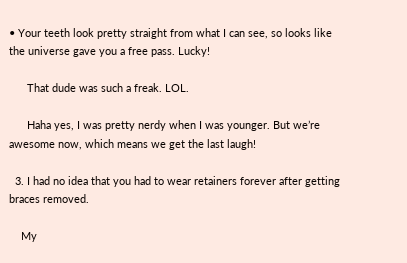• Your teeth look pretty straight from what I can see, so looks like the universe gave you a free pass. Lucky!

      That dude was such a freak. LOL.

      Haha yes, I was pretty nerdy when I was younger. But we’re awesome now, which means we get the last laugh!

  3. I had no idea that you had to wear retainers forever after getting braces removed.

    My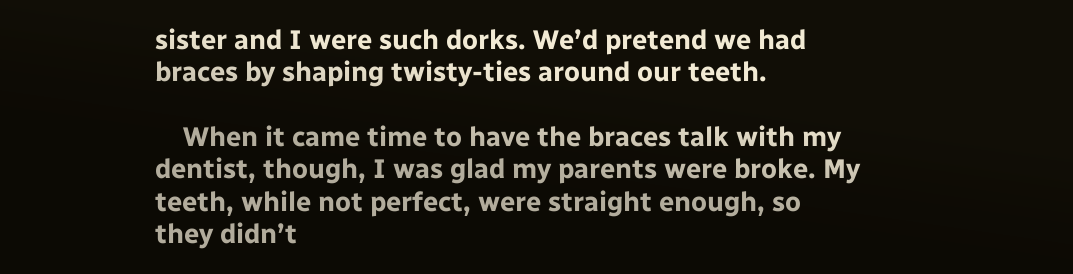sister and I were such dorks. We’d pretend we had braces by shaping twisty-ties around our teeth.

    When it came time to have the braces talk with my dentist, though, I was glad my parents were broke. My teeth, while not perfect, were straight enough, so they didn’t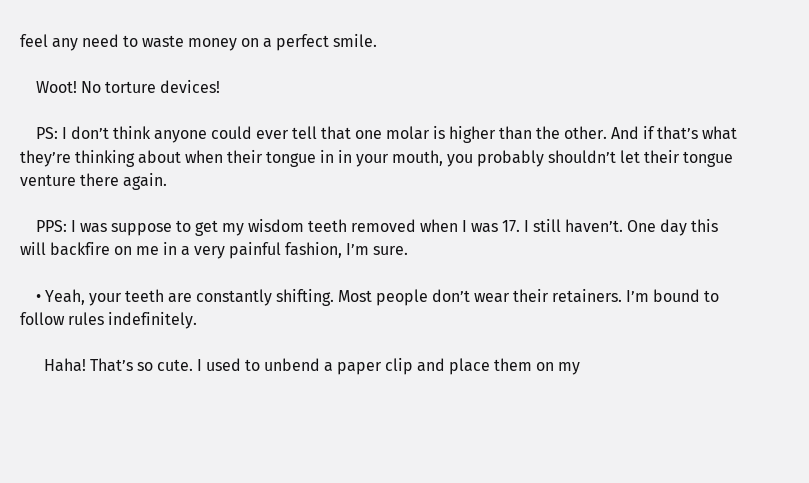feel any need to waste money on a perfect smile.

    Woot! No torture devices!

    PS: I don’t think anyone could ever tell that one molar is higher than the other. And if that’s what they’re thinking about when their tongue in in your mouth, you probably shouldn’t let their tongue venture there again.

    PPS: I was suppose to get my wisdom teeth removed when I was 17. I still haven’t. One day this will backfire on me in a very painful fashion, I’m sure.

    • Yeah, your teeth are constantly shifting. Most people don’t wear their retainers. I’m bound to follow rules indefinitely.

      Haha! That’s so cute. I used to unbend a paper clip and place them on my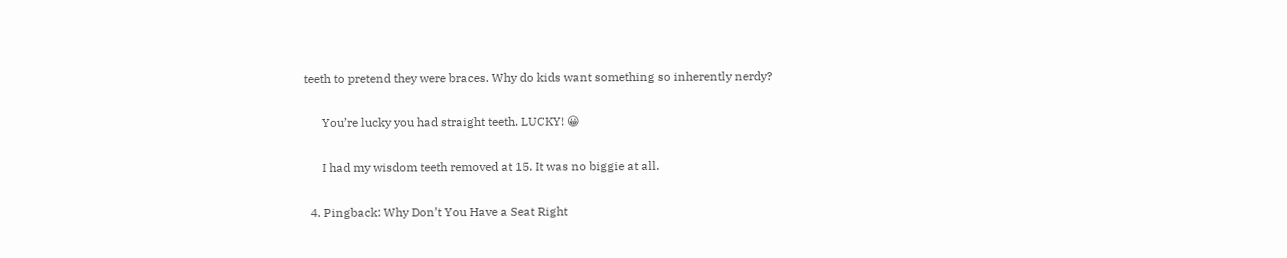teeth to pretend they were braces. Why do kids want something so inherently nerdy?

      You’re lucky you had straight teeth. LUCKY! 😀

      I had my wisdom teeth removed at 15. It was no biggie at all.

  4. Pingback: Why Don’t You Have a Seat Right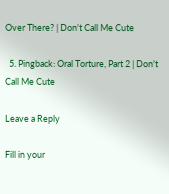Over There? | Don't Call Me Cute

  5. Pingback: Oral Torture, Part 2 | Don't Call Me Cute

Leave a Reply

Fill in your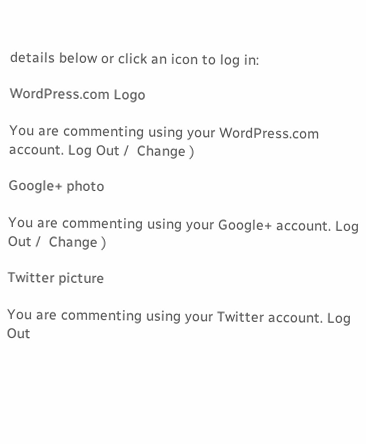details below or click an icon to log in:

WordPress.com Logo

You are commenting using your WordPress.com account. Log Out /  Change )

Google+ photo

You are commenting using your Google+ account. Log Out /  Change )

Twitter picture

You are commenting using your Twitter account. Log Out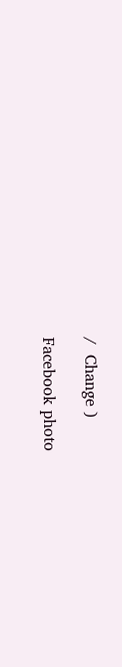/  Change )

Facebook photo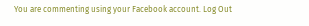You are commenting using your Facebook account. Log Out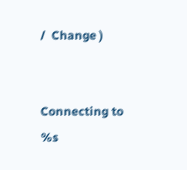/  Change )


Connecting to %s